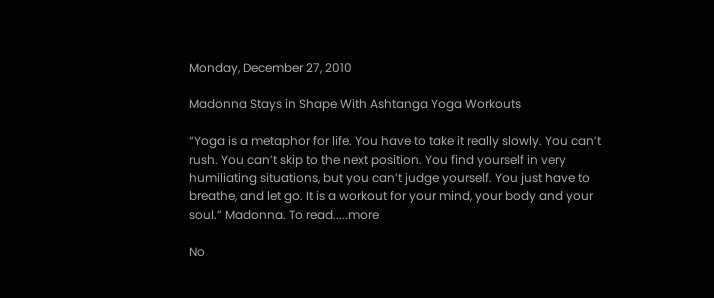Monday, December 27, 2010

Madonna Stays in Shape With Ashtanga Yoga Workouts

“Yoga is a metaphor for life. You have to take it really slowly. You can’t rush. You can’t skip to the next position. You find yourself in very humiliating situations, but you can’t judge yourself. You just have to breathe, and let go. It is a workout for your mind, your body and your soul.” Madonna. To read.....more

No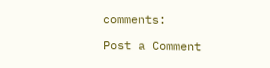comments:

Post a Comment